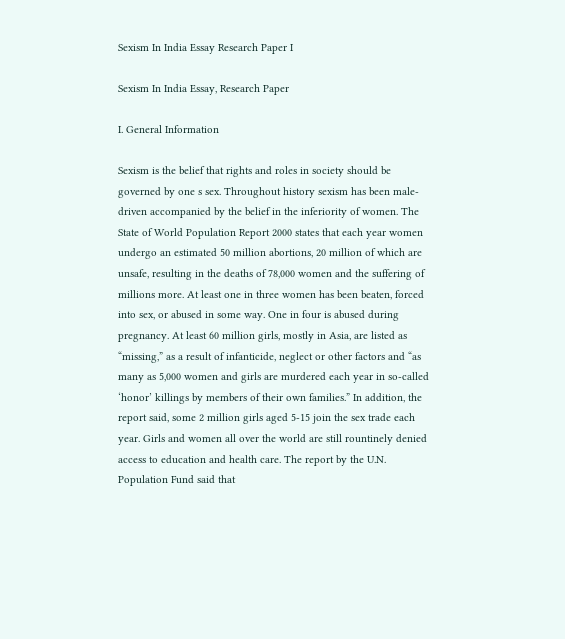Sexism In India Essay Research Paper I

Sexism In India Essay, Research Paper

I. General Information

Sexism is the belief that rights and roles in society should be governed by one s sex. Throughout history sexism has been male- driven accompanied by the belief in the inferiority of women. The State of World Population Report 2000 states that each year women undergo an estimated 50 million abortions, 20 million of which are unsafe, resulting in the deaths of 78,000 women and the suffering of millions more. At least one in three women has been beaten, forced into sex, or abused in some way. One in four is abused during pregnancy. At least 60 million girls, mostly in Asia, are listed as “missing,” as a result of infanticide, neglect or other factors and “as many as 5,000 women and girls are murdered each year in so-called ‘honor’ killings by members of their own families.” In addition, the report said, some 2 million girls aged 5-15 join the sex trade each year. Girls and women all over the world are still rountinely denied access to education and health care. The report by the U.N. Population Fund said that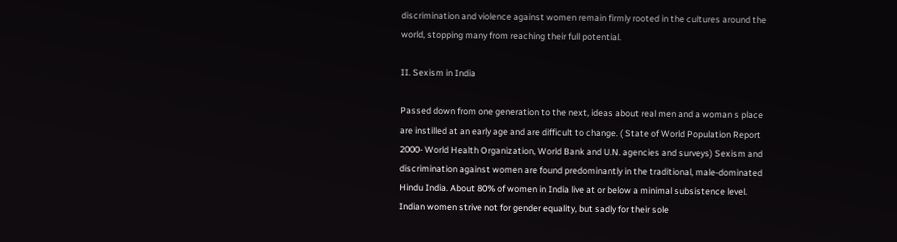discrimination and violence against women remain firmly rooted in the cultures around the world, stopping many from reaching their full potential.

II. Sexism in India

Passed down from one generation to the next, ideas about real men and a woman s place are instilled at an early age and are difficult to change. ( State of World Population Report 2000- World Health Organization, World Bank and U.N. agencies and surveys) Sexism and discrimination against women are found predominantly in the traditional, male-dominated Hindu India. About 80% of women in India live at or below a minimal subsistence level. Indian women strive not for gender equality, but sadly for their sole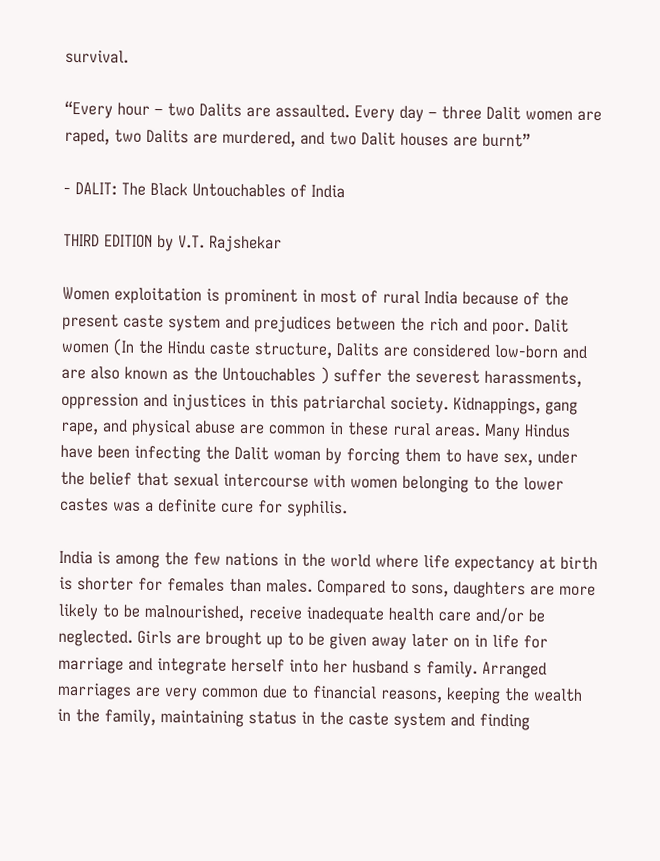survival.

“Every hour – two Dalits are assaulted. Every day – three Dalit women are raped, two Dalits are murdered, and two Dalit houses are burnt”

- DALIT: The Black Untouchables of India

THIRD EDITION by V.T. Rajshekar

Women exploitation is prominent in most of rural India because of the present caste system and prejudices between the rich and poor. Dalit women (In the Hindu caste structure, Dalits are considered low-born and are also known as the Untouchables ) suffer the severest harassments, oppression and injustices in this patriarchal society. Kidnappings, gang rape, and physical abuse are common in these rural areas. Many Hindus have been infecting the Dalit woman by forcing them to have sex, under the belief that sexual intercourse with women belonging to the lower castes was a definite cure for syphilis.

India is among the few nations in the world where life expectancy at birth is shorter for females than males. Compared to sons, daughters are more likely to be malnourished, receive inadequate health care and/or be neglected. Girls are brought up to be given away later on in life for marriage and integrate herself into her husband s family. Arranged marriages are very common due to financial reasons, keeping the wealth in the family, maintaining status in the caste system and finding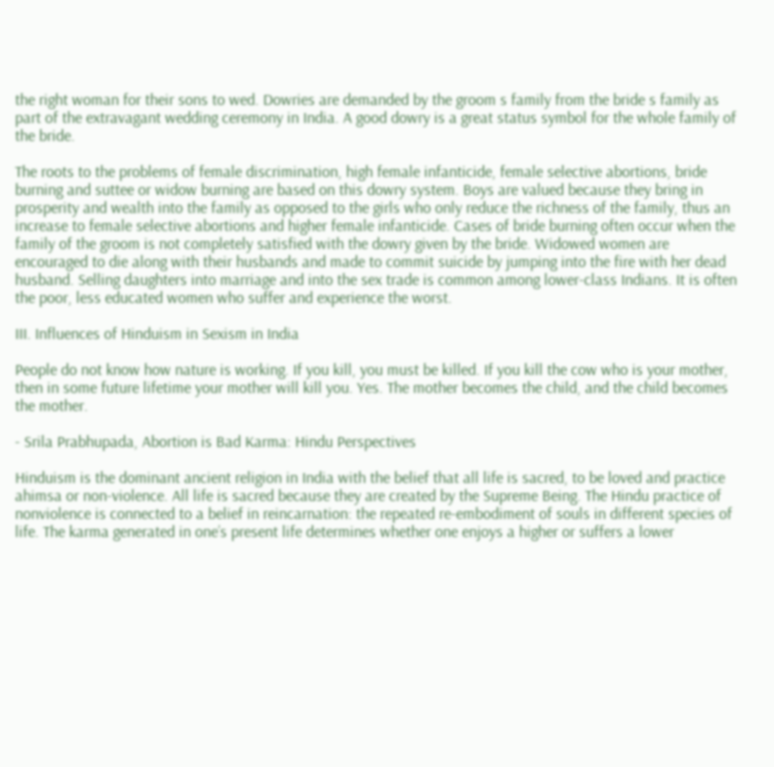the right woman for their sons to wed. Dowries are demanded by the groom s family from the bride s family as part of the extravagant wedding ceremony in India. A good dowry is a great status symbol for the whole family of the bride.

The roots to the problems of female discrimination, high female infanticide, female selective abortions, bride burning and suttee or widow burning are based on this dowry system. Boys are valued because they bring in prosperity and wealth into the family as opposed to the girls who only reduce the richness of the family, thus an increase to female selective abortions and higher female infanticide. Cases of bride burning often occur when the family of the groom is not completely satisfied with the dowry given by the bride. Widowed women are encouraged to die along with their husbands and made to commit suicide by jumping into the fire with her dead husband. Selling daughters into marriage and into the sex trade is common among lower-class Indians. It is often the poor, less educated women who suffer and experience the worst.

III. Influences of Hinduism in Sexism in India

People do not know how nature is working. If you kill, you must be killed. If you kill the cow who is your mother, then in some future lifetime your mother will kill you. Yes. The mother becomes the child, and the child becomes the mother.

- Srila Prabhupada, Abortion is Bad Karma: Hindu Perspectives

Hinduism is the dominant ancient religion in India with the belief that all life is sacred, to be loved and practice ahimsa or non-violence. All life is sacred because they are created by the Supreme Being. The Hindu practice of nonviolence is connected to a belief in reincarnation: the repeated re-embodiment of souls in different species of life. The karma generated in one’s present life determines whether one enjoys a higher or suffers a lower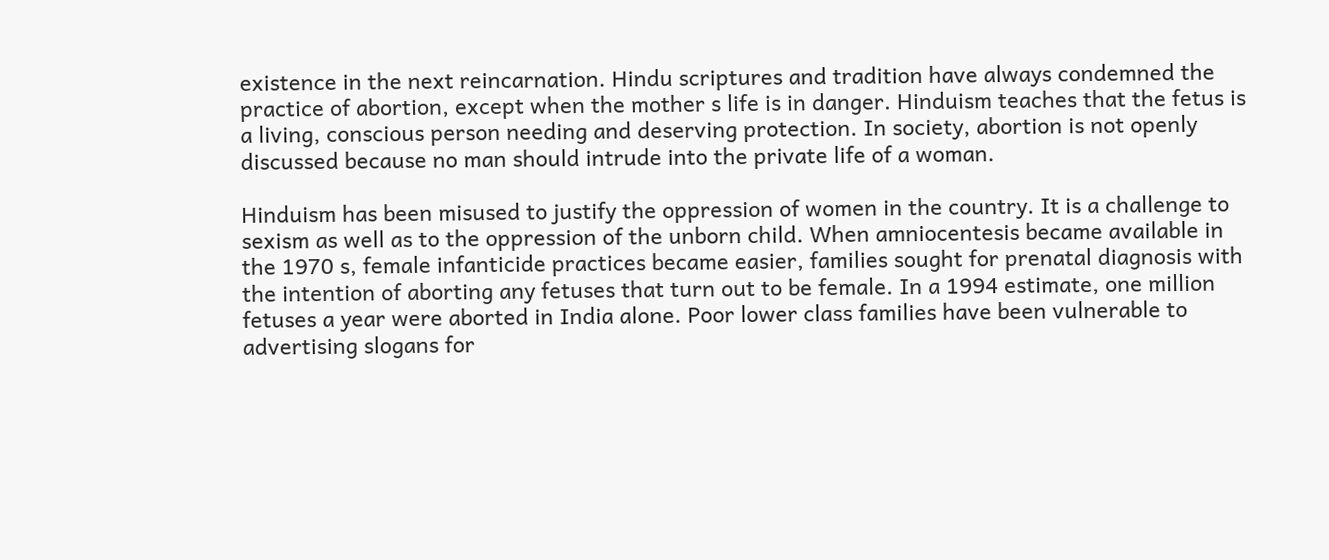existence in the next reincarnation. Hindu scriptures and tradition have always condemned the practice of abortion, except when the mother s life is in danger. Hinduism teaches that the fetus is a living, conscious person needing and deserving protection. In society, abortion is not openly discussed because no man should intrude into the private life of a woman.

Hinduism has been misused to justify the oppression of women in the country. It is a challenge to sexism as well as to the oppression of the unborn child. When amniocentesis became available in the 1970 s, female infanticide practices became easier, families sought for prenatal diagnosis with the intention of aborting any fetuses that turn out to be female. In a 1994 estimate, one million fetuses a year were aborted in India alone. Poor lower class families have been vulnerable to advertising slogans for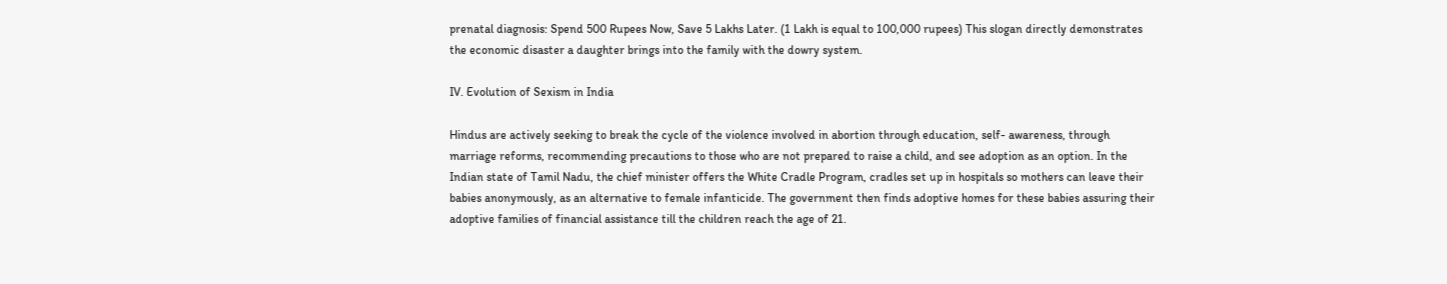prenatal diagnosis: Spend 500 Rupees Now, Save 5 Lakhs Later. (1 Lakh is equal to 100,000 rupees) This slogan directly demonstrates the economic disaster a daughter brings into the family with the dowry system.

IV. Evolution of Sexism in India

Hindus are actively seeking to break the cycle of the violence involved in abortion through education, self- awareness, through marriage reforms, recommending precautions to those who are not prepared to raise a child, and see adoption as an option. In the Indian state of Tamil Nadu, the chief minister offers the White Cradle Program, cradles set up in hospitals so mothers can leave their babies anonymously, as an alternative to female infanticide. The government then finds adoptive homes for these babies assuring their adoptive families of financial assistance till the children reach the age of 21.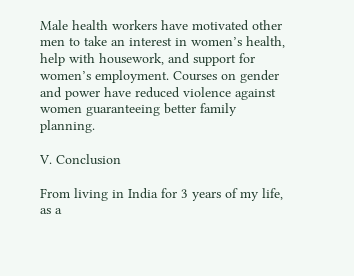Male health workers have motivated other men to take an interest in women’s health, help with housework, and support for women’s employment. Courses on gender and power have reduced violence against women guaranteeing better family planning.

V. Conclusion

From living in India for 3 years of my life, as a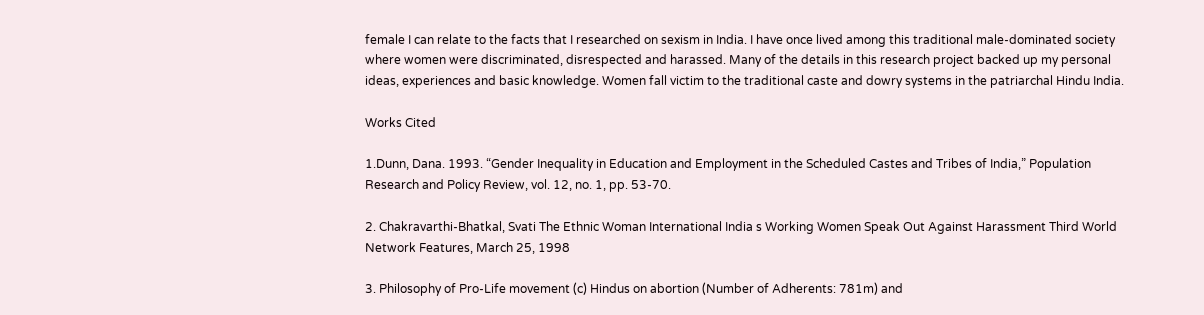female I can relate to the facts that I researched on sexism in India. I have once lived among this traditional male-dominated society where women were discriminated, disrespected and harassed. Many of the details in this research project backed up my personal ideas, experiences and basic knowledge. Women fall victim to the traditional caste and dowry systems in the patriarchal Hindu India.

Works Cited

1.Dunn, Dana. 1993. “Gender Inequality in Education and Employment in the Scheduled Castes and Tribes of India,” Population Research and Policy Review, vol. 12, no. 1, pp. 53-70.

2. Chakravarthi-Bhatkal, Svati The Ethnic Woman International India s Working Women Speak Out Against Harassment Third World Network Features, March 25, 1998

3. Philosophy of Pro-Life movement (c) Hindus on abortion (Number of Adherents: 781m) and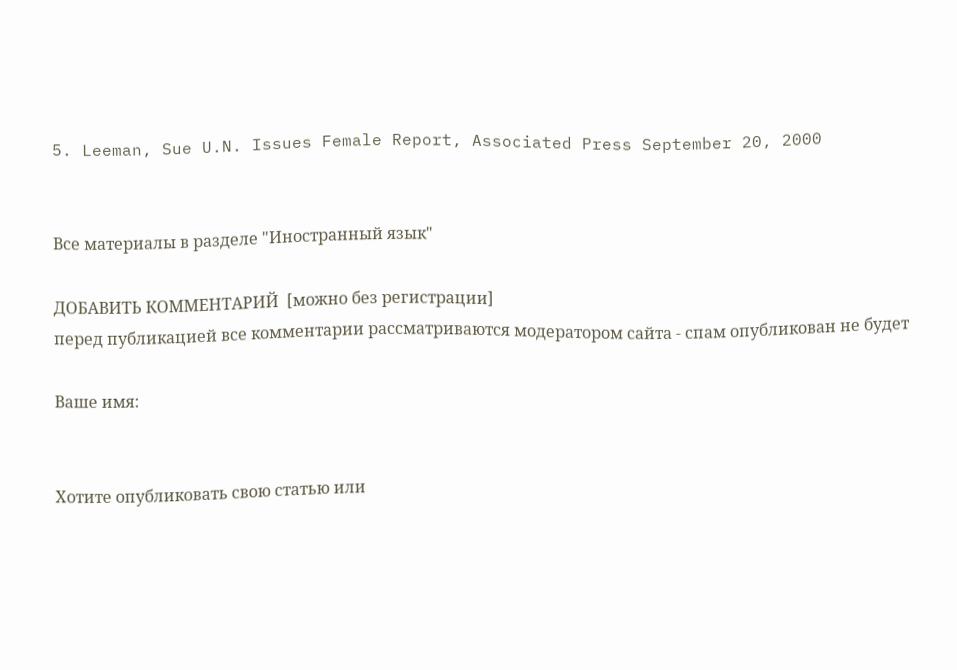5. Leeman, Sue U.N. Issues Female Report, Associated Press September 20, 2000


Все материалы в разделе "Иностранный язык"

ДОБАВИТЬ КОММЕНТАРИЙ  [можно без регистрации]
перед публикацией все комментарии рассматриваются модератором сайта - спам опубликован не будет

Ваше имя:


Хотите опубликовать свою статью или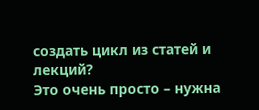создать цикл из статей и лекций?
Это очень просто – нужна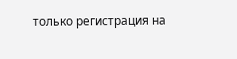только регистрация на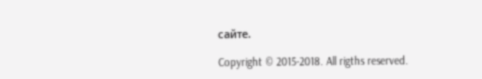сайте.

Copyright © 2015-2018. All rigths reserved.